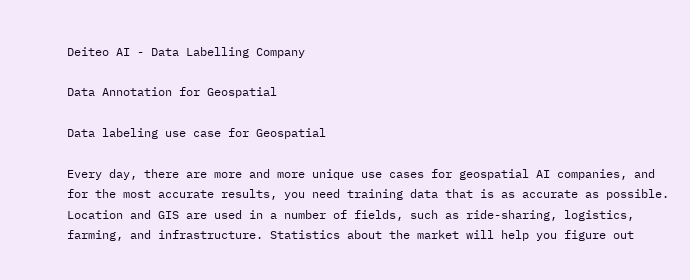Deiteo AI - Data Labelling Company

Data Annotation for Geospatial

Data labeling use case for Geospatial

Every day, there are more and more unique use cases for geospatial AI companies, and for the most accurate results, you need training data that is as accurate as possible. Location and GIS are used in a number of fields, such as ride-sharing, logistics, farming, and infrastructure. Statistics about the market will help you figure out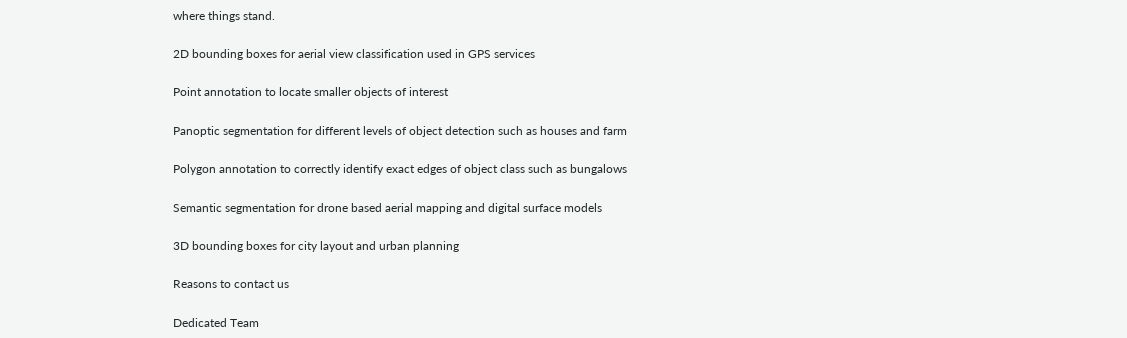where things stand.

2D bounding boxes for aerial view classification used in GPS services

Point annotation to locate smaller objects of interest

Panoptic segmentation for different levels of object detection such as houses and farm

Polygon annotation to correctly identify exact edges of object class such as bungalows

Semantic segmentation for drone based aerial mapping and digital surface models

3D bounding boxes for city layout and urban planning

Reasons to contact us

Dedicated Team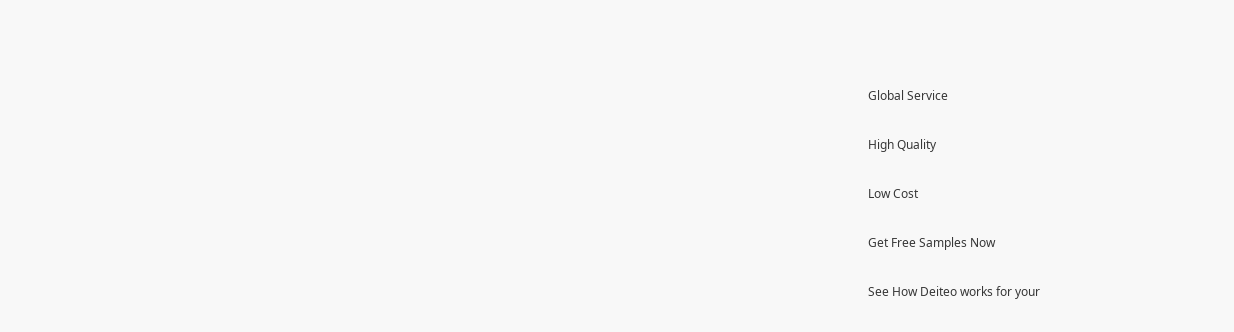Global Service

High Quality

Low Cost

Get Free Samples Now

See How Deiteo works for your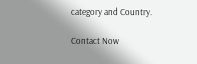category and Country.

Contact Now